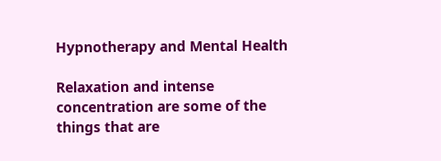Hypnotherapy and Mental Health

Relaxation and intense concentration are some of the things that are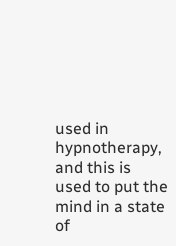used in hypnotherapy, and this is used to put the mind in a state of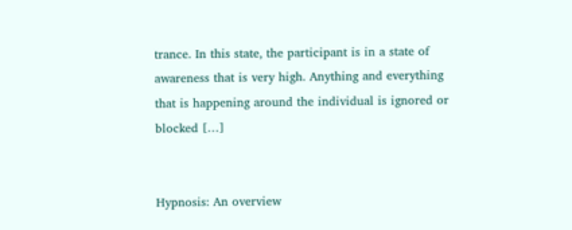trance. In this state, the participant is in a state of awareness that is very high. Anything and everything that is happening around the individual is ignored or blocked […]


Hypnosis: An overview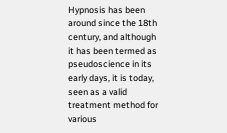Hypnosis has been around since the 18th century, and although it has been termed as pseudoscience in its early days, it is today, seen as a valid treatment method for various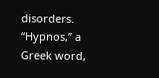disorders. “Hypnos,” a Greek word,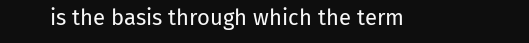is the basis through which the term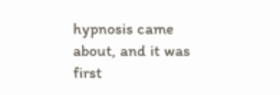hypnosis came about, and it was first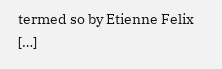termed so by Etienne Felix […]